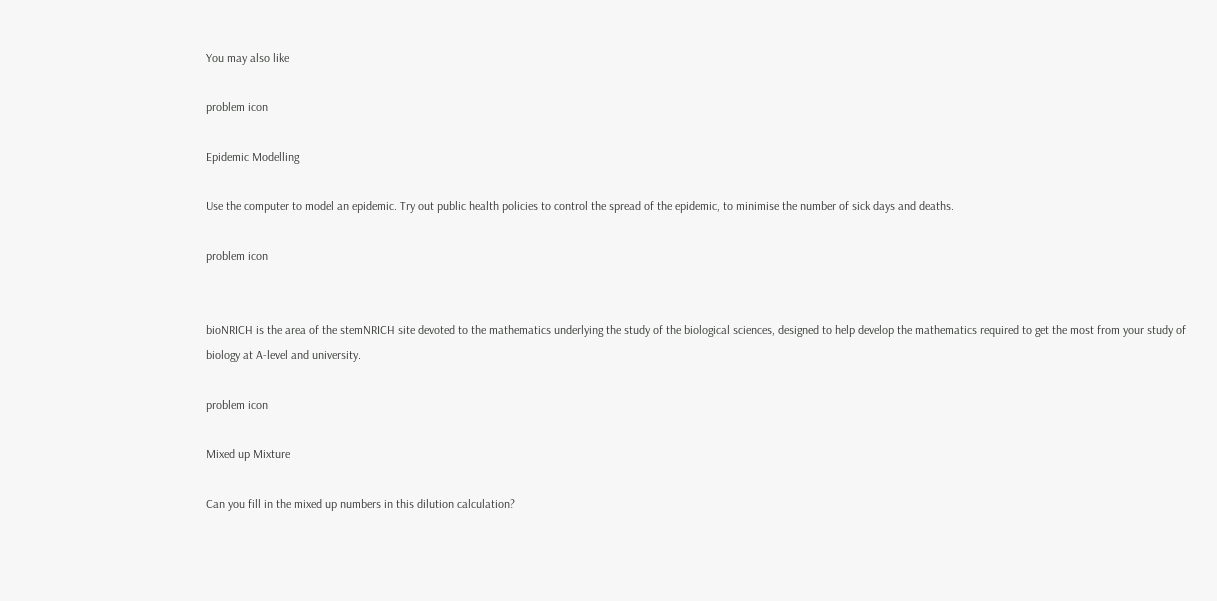You may also like

problem icon

Epidemic Modelling

Use the computer to model an epidemic. Try out public health policies to control the spread of the epidemic, to minimise the number of sick days and deaths.

problem icon


bioNRICH is the area of the stemNRICH site devoted to the mathematics underlying the study of the biological sciences, designed to help develop the mathematics required to get the most from your study of biology at A-level and university.

problem icon

Mixed up Mixture

Can you fill in the mixed up numbers in this dilution calculation?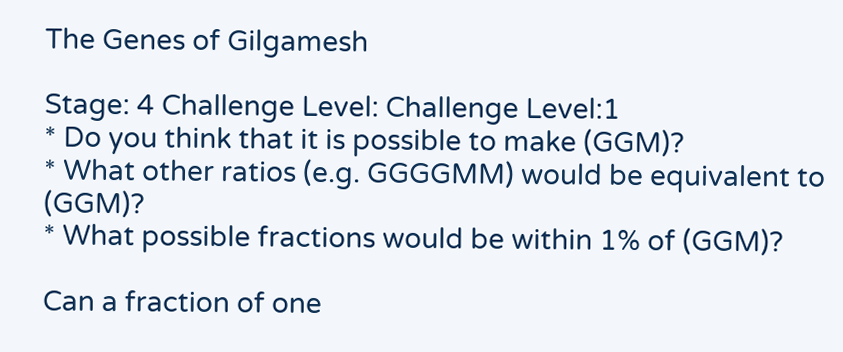The Genes of Gilgamesh

Stage: 4 Challenge Level: Challenge Level:1
* Do you think that it is possible to make (GGM)?
* What other ratios (e.g. GGGGMM) would be equivalent to (GGM)?
* What possible fractions would be within 1% of (GGM)?

Can a fraction of one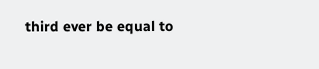third ever be equal to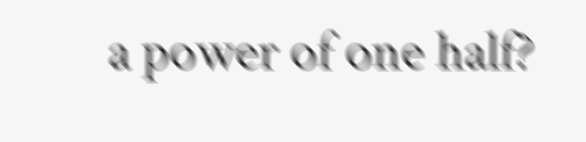a power of one half?